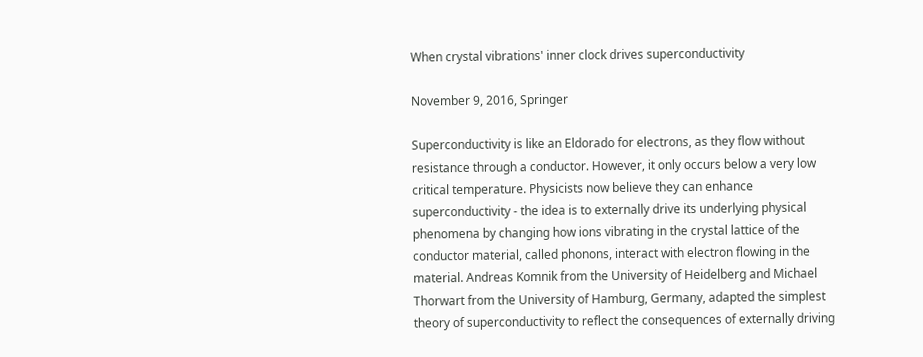When crystal vibrations' inner clock drives superconductivity

November 9, 2016, Springer

Superconductivity is like an Eldorado for electrons, as they flow without resistance through a conductor. However, it only occurs below a very low critical temperature. Physicists now believe they can enhance superconductivity - the idea is to externally drive its underlying physical phenomena by changing how ions vibrating in the crystal lattice of the conductor material, called phonons, interact with electron flowing in the material. Andreas Komnik from the University of Heidelberg and Michael Thorwart from the University of Hamburg, Germany, adapted the simplest theory of superconductivity to reflect the consequences of externally driving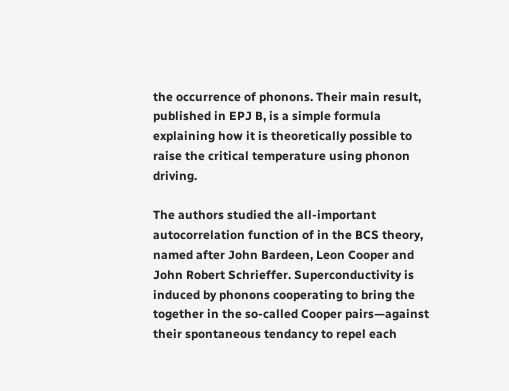the occurrence of phonons. Their main result, published in EPJ B, is a simple formula explaining how it is theoretically possible to raise the critical temperature using phonon driving.

The authors studied the all-important autocorrelation function of in the BCS theory, named after John Bardeen, Leon Cooper and John Robert Schrieffer. Superconductivity is induced by phonons cooperating to bring the together in the so-called Cooper pairs—against their spontaneous tendancy to repel each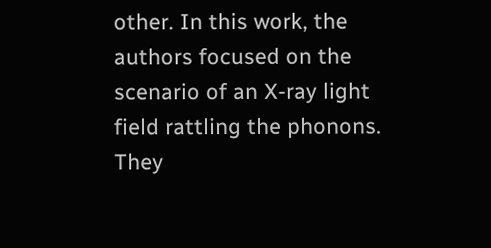other. In this work, the authors focused on the scenario of an X-ray light field rattling the phonons. They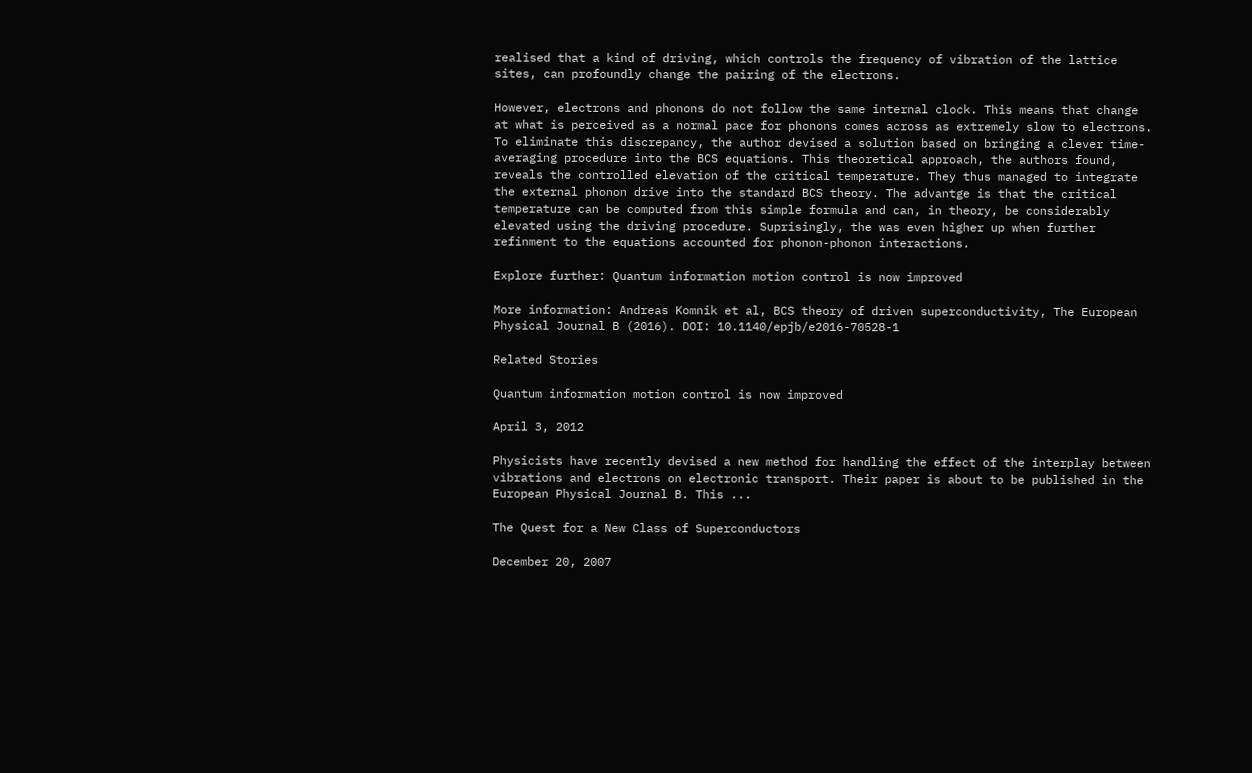realised that a kind of driving, which controls the frequency of vibration of the lattice sites, can profoundly change the pairing of the electrons.

However, electrons and phonons do not follow the same internal clock. This means that change at what is perceived as a normal pace for phonons comes across as extremely slow to electrons. To eliminate this discrepancy, the author devised a solution based on bringing a clever time-averaging procedure into the BCS equations. This theoretical approach, the authors found, reveals the controlled elevation of the critical temperature. They thus managed to integrate the external phonon drive into the standard BCS theory. The advantge is that the critical temperature can be computed from this simple formula and can, in theory, be considerably elevated using the driving procedure. Suprisingly, the was even higher up when further refinment to the equations accounted for phonon-phonon interactions.

Explore further: Quantum information motion control is now improved

More information: Andreas Komnik et al, BCS theory of driven superconductivity, The European Physical Journal B (2016). DOI: 10.1140/epjb/e2016-70528-1

Related Stories

Quantum information motion control is now improved

April 3, 2012

Physicists have recently devised a new method for handling the effect of the interplay between vibrations and electrons on electronic transport. Their paper is about to be published in the European Physical Journal B. This ...

The Quest for a New Class of Superconductors

December 20, 2007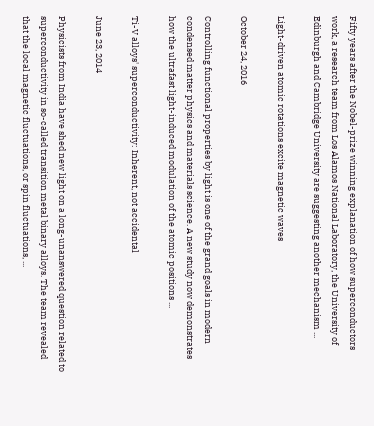Fifty years after the Nobel-prize winning explanation of how superconductors work, a research team from Los Alamos National Laboratory, the University of Edinburgh and Cambridge University are suggesting another mechanism ...

Light-driven atomic rotations excite magnetic waves

October 24, 2016

Controlling functional properties by light is one of the grand goals in modern condensed matter physics and materials science. A new study now demonstrates how the ultrafast light-induced modulation of the atomic positions ...

Ti-V alloys' superconductivity: Inherent, not accidental

June 23, 2014

Physicists from India have shed new light on a long-unanswered question related to superconductivity in so-called transition metal binary alloys. The team revealed that the local magnetic fluctuations, or spin fluctuations, ...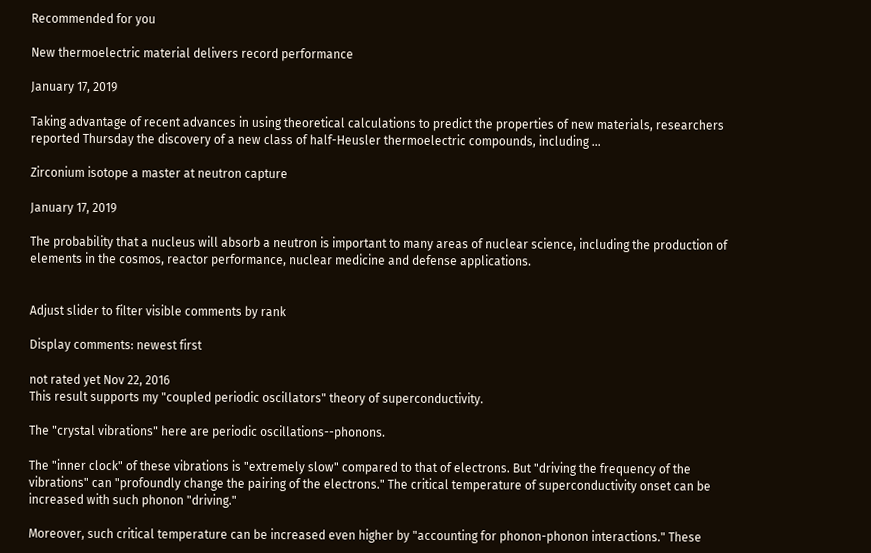Recommended for you

New thermoelectric material delivers record performance

January 17, 2019

Taking advantage of recent advances in using theoretical calculations to predict the properties of new materials, researchers reported Thursday the discovery of a new class of half-Heusler thermoelectric compounds, including ...

Zirconium isotope a master at neutron capture

January 17, 2019

The probability that a nucleus will absorb a neutron is important to many areas of nuclear science, including the production of elements in the cosmos, reactor performance, nuclear medicine and defense applications.


Adjust slider to filter visible comments by rank

Display comments: newest first

not rated yet Nov 22, 2016
This result supports my "coupled periodic oscillators" theory of superconductivity.

The "crystal vibrations" here are periodic oscillations--phonons.

The "inner clock" of these vibrations is "extremely slow" compared to that of electrons. But "driving the frequency of the vibrations" can "profoundly change the pairing of the electrons." The critical temperature of superconductivity onset can be increased with such phonon "driving."

Moreover, such critical temperature can be increased even higher by "accounting for phonon-phonon interactions." These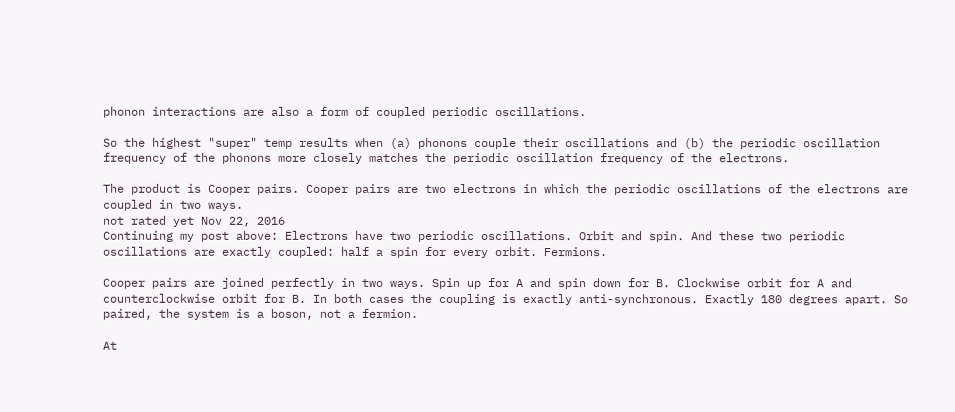phonon interactions are also a form of coupled periodic oscillations.

So the highest "super" temp results when (a) phonons couple their oscillations and (b) the periodic oscillation frequency of the phonons more closely matches the periodic oscillation frequency of the electrons.

The product is Cooper pairs. Cooper pairs are two electrons in which the periodic oscillations of the electrons are coupled in two ways.
not rated yet Nov 22, 2016
Continuing my post above: Electrons have two periodic oscillations. Orbit and spin. And these two periodic oscillations are exactly coupled: half a spin for every orbit. Fermions.

Cooper pairs are joined perfectly in two ways. Spin up for A and spin down for B. Clockwise orbit for A and counterclockwise orbit for B. In both cases the coupling is exactly anti-synchronous. Exactly 180 degrees apart. So paired, the system is a boson, not a fermion.

At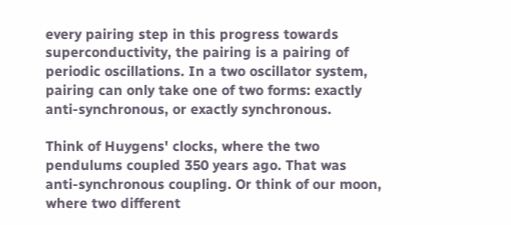every pairing step in this progress towards superconductivity, the pairing is a pairing of periodic oscillations. In a two oscillator system, pairing can only take one of two forms: exactly anti-synchronous, or exactly synchronous.

Think of Huygens' clocks, where the two pendulums coupled 350 years ago. That was anti-synchronous coupling. Or think of our moon, where two different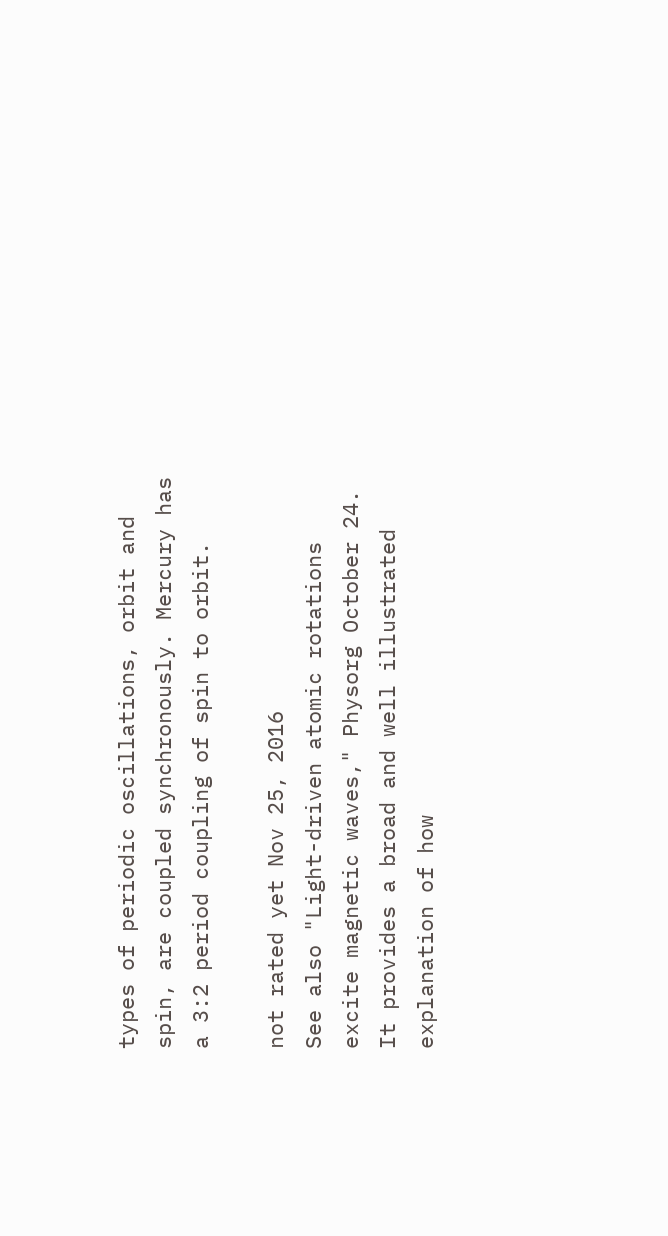types of periodic oscillations, orbit and spin, are coupled synchronously. Mercury has a 3:2 period coupling of spin to orbit.

not rated yet Nov 25, 2016
See also "Light-driven atomic rotations excite magnetic waves," Physorg October 24. It provides a broad and well illustrated explanation of how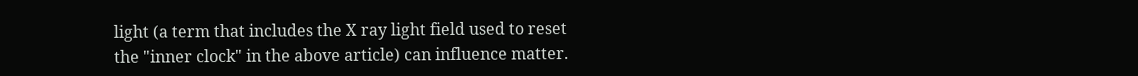light (a term that includes the X ray light field used to reset the "inner clock" in the above article) can influence matter.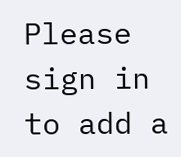Please sign in to add a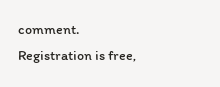comment. Registration is free,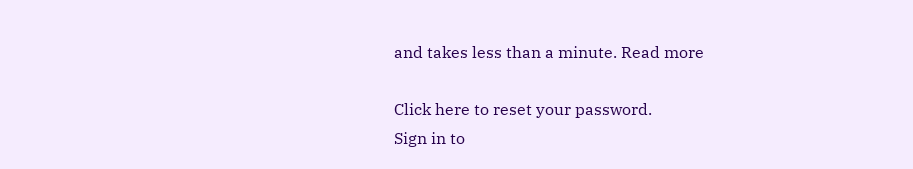and takes less than a minute. Read more

Click here to reset your password.
Sign in to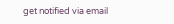get notified via email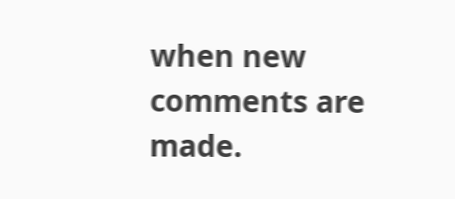when new comments are made.